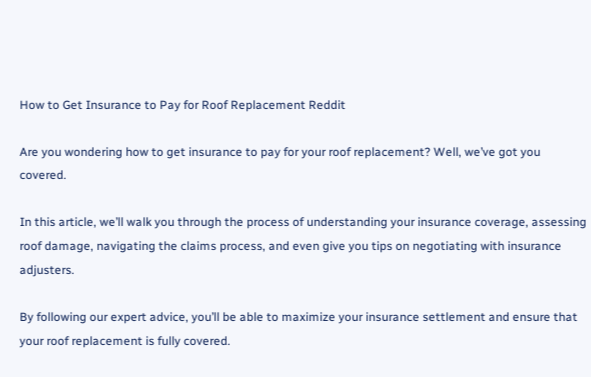How to Get Insurance to Pay for Roof Replacement Reddit

Are you wondering how to get insurance to pay for your roof replacement? Well, we’ve got you covered.

In this article, we’ll walk you through the process of understanding your insurance coverage, assessing roof damage, navigating the claims process, and even give you tips on negotiating with insurance adjusters.

By following our expert advice, you’ll be able to maximize your insurance settlement and ensure that your roof replacement is fully covered.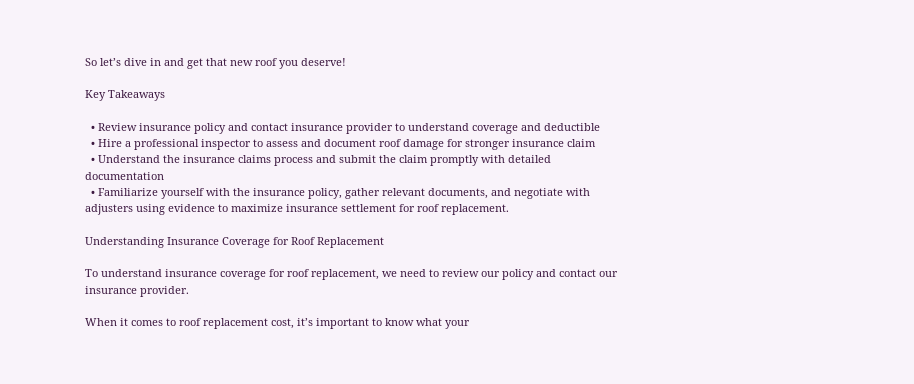So let’s dive in and get that new roof you deserve!

Key Takeaways

  • Review insurance policy and contact insurance provider to understand coverage and deductible
  • Hire a professional inspector to assess and document roof damage for stronger insurance claim
  • Understand the insurance claims process and submit the claim promptly with detailed documentation
  • Familiarize yourself with the insurance policy, gather relevant documents, and negotiate with adjusters using evidence to maximize insurance settlement for roof replacement.

Understanding Insurance Coverage for Roof Replacement

To understand insurance coverage for roof replacement, we need to review our policy and contact our insurance provider.

When it comes to roof replacement cost, it’s important to know what your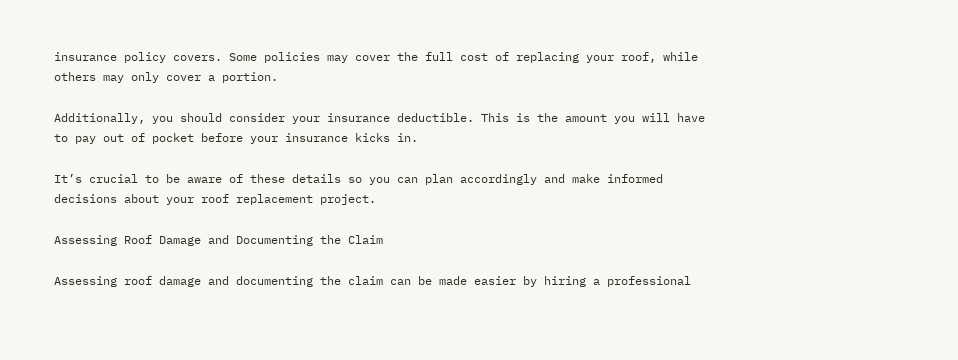insurance policy covers. Some policies may cover the full cost of replacing your roof, while others may only cover a portion.

Additionally, you should consider your insurance deductible. This is the amount you will have to pay out of pocket before your insurance kicks in.

It’s crucial to be aware of these details so you can plan accordingly and make informed decisions about your roof replacement project.

Assessing Roof Damage and Documenting the Claim

Assessing roof damage and documenting the claim can be made easier by hiring a professional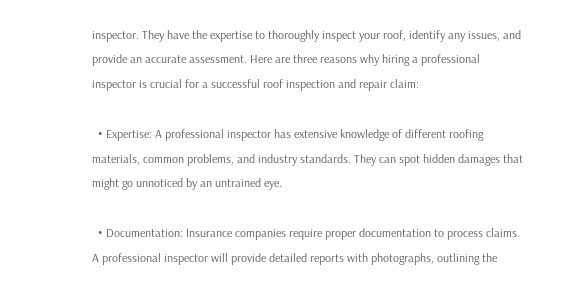inspector. They have the expertise to thoroughly inspect your roof, identify any issues, and provide an accurate assessment. Here are three reasons why hiring a professional inspector is crucial for a successful roof inspection and repair claim:

  • Expertise: A professional inspector has extensive knowledge of different roofing materials, common problems, and industry standards. They can spot hidden damages that might go unnoticed by an untrained eye.

  • Documentation: Insurance companies require proper documentation to process claims. A professional inspector will provide detailed reports with photographs, outlining the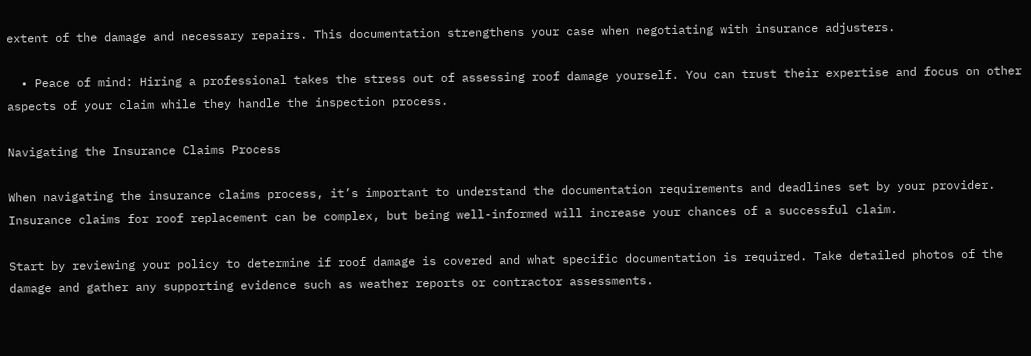extent of the damage and necessary repairs. This documentation strengthens your case when negotiating with insurance adjusters.

  • Peace of mind: Hiring a professional takes the stress out of assessing roof damage yourself. You can trust their expertise and focus on other aspects of your claim while they handle the inspection process.

Navigating the Insurance Claims Process

When navigating the insurance claims process, it’s important to understand the documentation requirements and deadlines set by your provider. Insurance claims for roof replacement can be complex, but being well-informed will increase your chances of a successful claim.

Start by reviewing your policy to determine if roof damage is covered and what specific documentation is required. Take detailed photos of the damage and gather any supporting evidence such as weather reports or contractor assessments.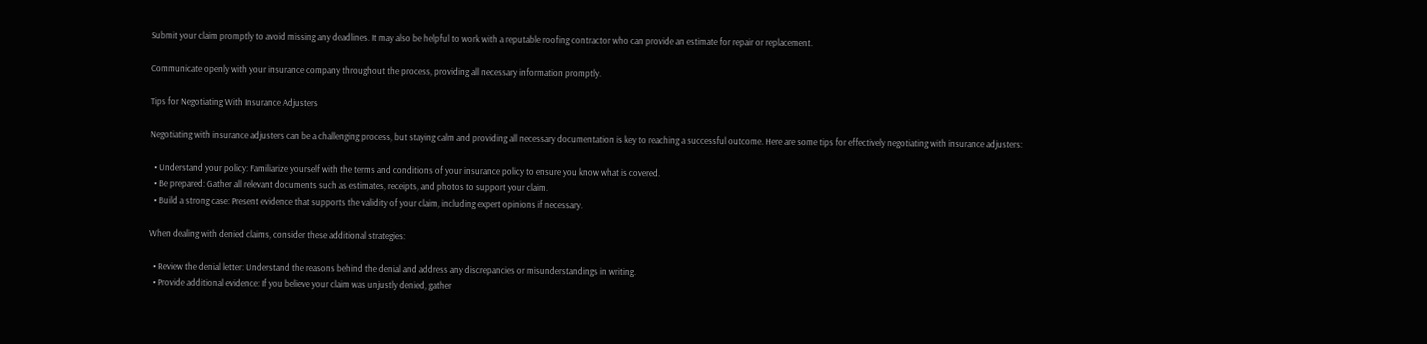Submit your claim promptly to avoid missing any deadlines. It may also be helpful to work with a reputable roofing contractor who can provide an estimate for repair or replacement.

Communicate openly with your insurance company throughout the process, providing all necessary information promptly.

Tips for Negotiating With Insurance Adjusters

Negotiating with insurance adjusters can be a challenging process, but staying calm and providing all necessary documentation is key to reaching a successful outcome. Here are some tips for effectively negotiating with insurance adjusters:

  • Understand your policy: Familiarize yourself with the terms and conditions of your insurance policy to ensure you know what is covered.
  • Be prepared: Gather all relevant documents such as estimates, receipts, and photos to support your claim.
  • Build a strong case: Present evidence that supports the validity of your claim, including expert opinions if necessary.

When dealing with denied claims, consider these additional strategies:

  • Review the denial letter: Understand the reasons behind the denial and address any discrepancies or misunderstandings in writing.
  • Provide additional evidence: If you believe your claim was unjustly denied, gather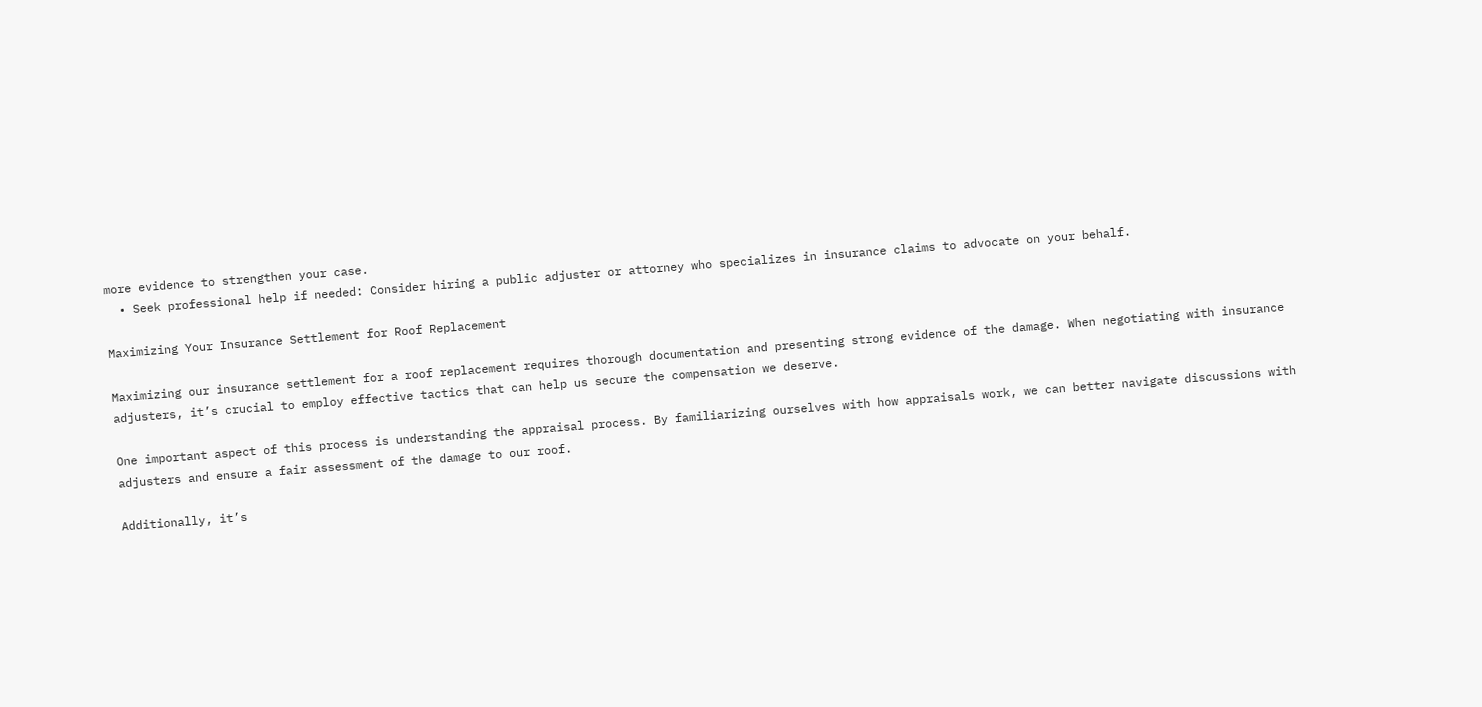more evidence to strengthen your case.
  • Seek professional help if needed: Consider hiring a public adjuster or attorney who specializes in insurance claims to advocate on your behalf.

Maximizing Your Insurance Settlement for Roof Replacement

Maximizing our insurance settlement for a roof replacement requires thorough documentation and presenting strong evidence of the damage. When negotiating with insurance adjusters, it’s crucial to employ effective tactics that can help us secure the compensation we deserve.

One important aspect of this process is understanding the appraisal process. By familiarizing ourselves with how appraisals work, we can better navigate discussions with adjusters and ensure a fair assessment of the damage to our roof.

Additionally, it’s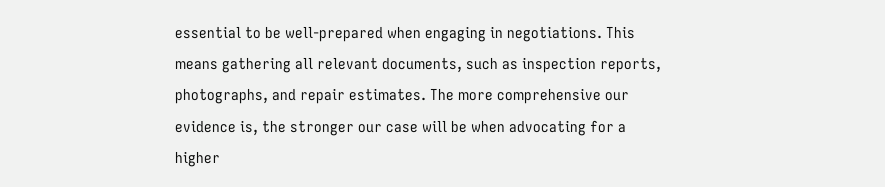essential to be well-prepared when engaging in negotiations. This means gathering all relevant documents, such as inspection reports, photographs, and repair estimates. The more comprehensive our evidence is, the stronger our case will be when advocating for a higher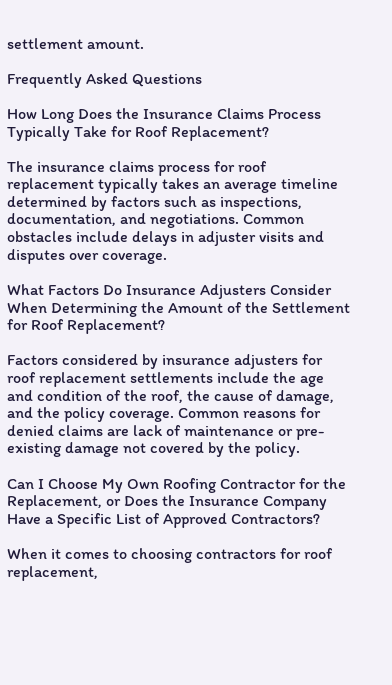settlement amount.

Frequently Asked Questions

How Long Does the Insurance Claims Process Typically Take for Roof Replacement?

The insurance claims process for roof replacement typically takes an average timeline determined by factors such as inspections, documentation, and negotiations. Common obstacles include delays in adjuster visits and disputes over coverage.

What Factors Do Insurance Adjusters Consider When Determining the Amount of the Settlement for Roof Replacement?

Factors considered by insurance adjusters for roof replacement settlements include the age and condition of the roof, the cause of damage, and the policy coverage. Common reasons for denied claims are lack of maintenance or pre-existing damage not covered by the policy.

Can I Choose My Own Roofing Contractor for the Replacement, or Does the Insurance Company Have a Specific List of Approved Contractors?

When it comes to choosing contractors for roof replacement,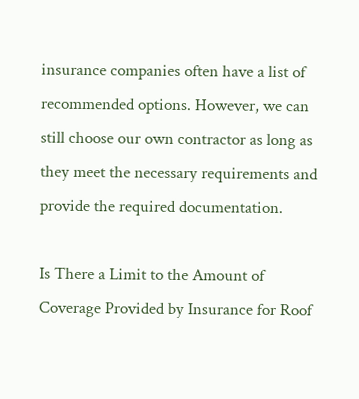insurance companies often have a list of recommended options. However, we can still choose our own contractor as long as they meet the necessary requirements and provide the required documentation.

Is There a Limit to the Amount of Coverage Provided by Insurance for Roof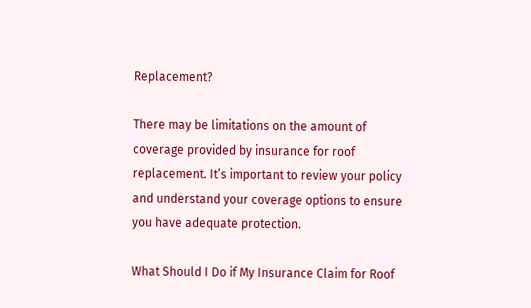Replacement?

There may be limitations on the amount of coverage provided by insurance for roof replacement. It’s important to review your policy and understand your coverage options to ensure you have adequate protection.

What Should I Do if My Insurance Claim for Roof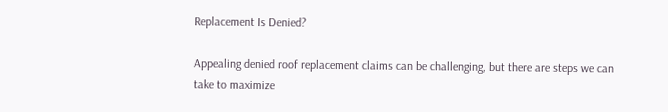Replacement Is Denied?

Appealing denied roof replacement claims can be challenging, but there are steps we can take to maximize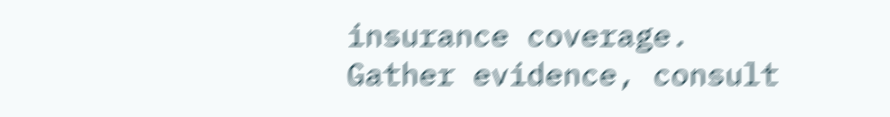insurance coverage. Gather evidence, consult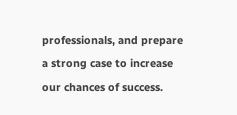professionals, and prepare a strong case to increase our chances of success.